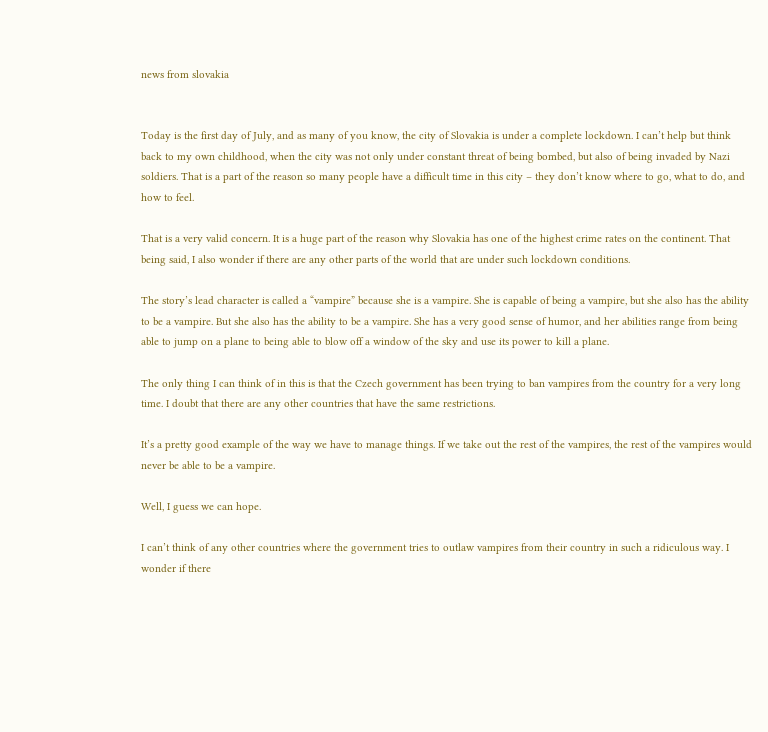news from slovakia


Today is the first day of July, and as many of you know, the city of Slovakia is under a complete lockdown. I can’t help but think back to my own childhood, when the city was not only under constant threat of being bombed, but also of being invaded by Nazi soldiers. That is a part of the reason so many people have a difficult time in this city – they don’t know where to go, what to do, and how to feel.

That is a very valid concern. It is a huge part of the reason why Slovakia has one of the highest crime rates on the continent. That being said, I also wonder if there are any other parts of the world that are under such lockdown conditions.

The story’s lead character is called a “vampire” because she is a vampire. She is capable of being a vampire, but she also has the ability to be a vampire. But she also has the ability to be a vampire. She has a very good sense of humor, and her abilities range from being able to jump on a plane to being able to blow off a window of the sky and use its power to kill a plane.

The only thing I can think of in this is that the Czech government has been trying to ban vampires from the country for a very long time. I doubt that there are any other countries that have the same restrictions.

It’s a pretty good example of the way we have to manage things. If we take out the rest of the vampires, the rest of the vampires would never be able to be a vampire.

Well, I guess we can hope.

I can’t think of any other countries where the government tries to outlaw vampires from their country in such a ridiculous way. I wonder if there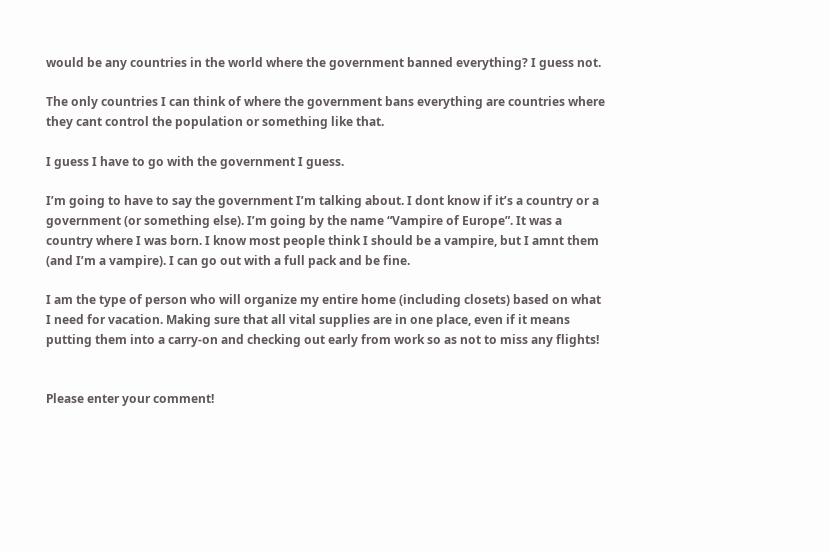would be any countries in the world where the government banned everything? I guess not.

The only countries I can think of where the government bans everything are countries where they cant control the population or something like that.

I guess I have to go with the government I guess.

I’m going to have to say the government I’m talking about. I dont know if it’s a country or a government (or something else). I’m going by the name “Vampire of Europe”. It was a country where I was born. I know most people think I should be a vampire, but I amnt them (and I’m a vampire). I can go out with a full pack and be fine.

I am the type of person who will organize my entire home (including closets) based on what I need for vacation. Making sure that all vital supplies are in one place, even if it means putting them into a carry-on and checking out early from work so as not to miss any flights!


Please enter your comment!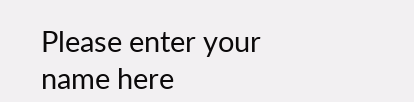Please enter your name here